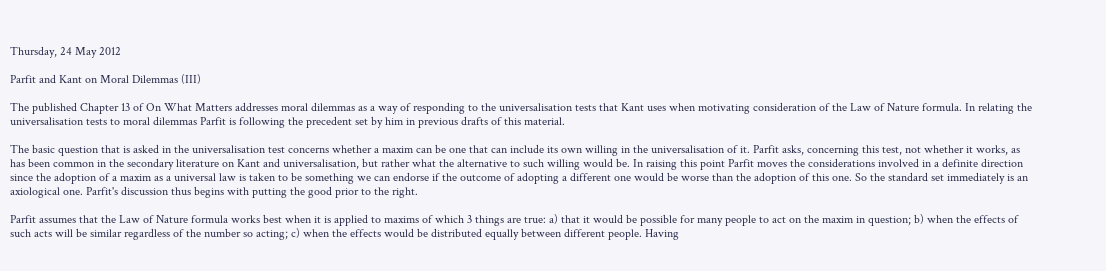Thursday, 24 May 2012

Parfit and Kant on Moral Dilemmas (III)

The published Chapter 13 of On What Matters addresses moral dilemmas as a way of responding to the universalisation tests that Kant uses when motivating consideration of the Law of Nature formula. In relating the universalisation tests to moral dilemmas Parfit is following the precedent set by him in previous drafts of this material.

The basic question that is asked in the universalisation test concerns whether a maxim can be one that can include its own willing in the universalisation of it. Parfit asks, concerning this test, not whether it works, as has been common in the secondary literature on Kant and universalisation, but rather what the alternative to such willing would be. In raising this point Parfit moves the considerations involved in a definite direction since the adoption of a maxim as a universal law is taken to be something we can endorse if the outcome of adopting a different one would be worse than the adoption of this one. So the standard set immediately is an axiological one. Parfit's discussion thus begins with putting the good prior to the right.

Parfit assumes that the Law of Nature formula works best when it is applied to maxims of which 3 things are true: a) that it would be possible for many people to act on the maxim in question; b) when the effects of such acts will be similar regardless of the number so acting; c) when the effects would be distributed equally between different people. Having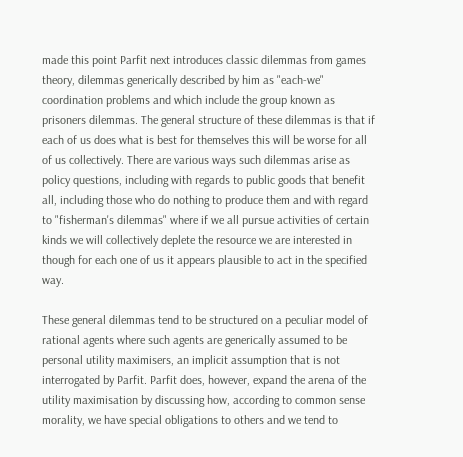made this point Parfit next introduces classic dilemmas from games theory, dilemmas generically described by him as "each-we" coordination problems and which include the group known as prisoners dilemmas. The general structure of these dilemmas is that if each of us does what is best for themselves this will be worse for all of us collectively. There are various ways such dilemmas arise as policy questions, including with regards to public goods that benefit all, including those who do nothing to produce them and with regard to "fisherman's dilemmas" where if we all pursue activities of certain kinds we will collectively deplete the resource we are interested in though for each one of us it appears plausible to act in the specified way.

These general dilemmas tend to be structured on a peculiar model of rational agents where such agents are generically assumed to be personal utility maximisers, an implicit assumption that is not interrogated by Parfit. Parfit does, however, expand the arena of the utility maximisation by discussing how, according to common sense morality, we have special obligations to others and we tend to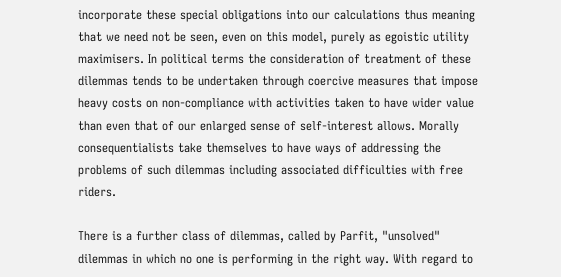incorporate these special obligations into our calculations thus meaning that we need not be seen, even on this model, purely as egoistic utility maximisers. In political terms the consideration of treatment of these dilemmas tends to be undertaken through coercive measures that impose heavy costs on non-compliance with activities taken to have wider value than even that of our enlarged sense of self-interest allows. Morally consequentialists take themselves to have ways of addressing the problems of such dilemmas including associated difficulties with free riders.

There is a further class of dilemmas, called by Parfit, "unsolved" dilemmas in which no one is performing in the right way. With regard to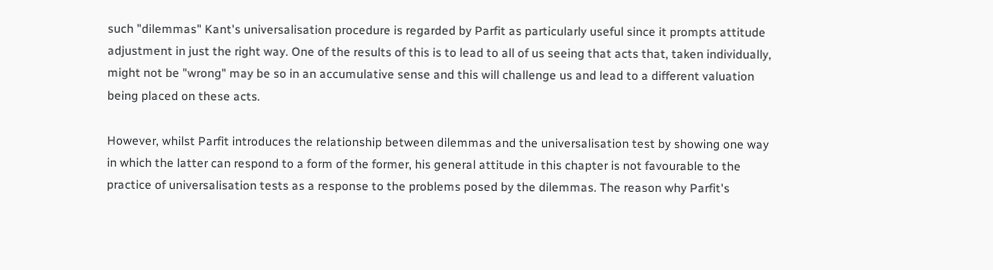such "dilemmas" Kant's universalisation procedure is regarded by Parfit as particularly useful since it prompts attitude adjustment in just the right way. One of the results of this is to lead to all of us seeing that acts that, taken individually, might not be "wrong" may be so in an accumulative sense and this will challenge us and lead to a different valuation being placed on these acts.

However, whilst Parfit introduces the relationship between dilemmas and the universalisation test by showing one way in which the latter can respond to a form of the former, his general attitude in this chapter is not favourable to the practice of universalisation tests as a response to the problems posed by the dilemmas. The reason why Parfit's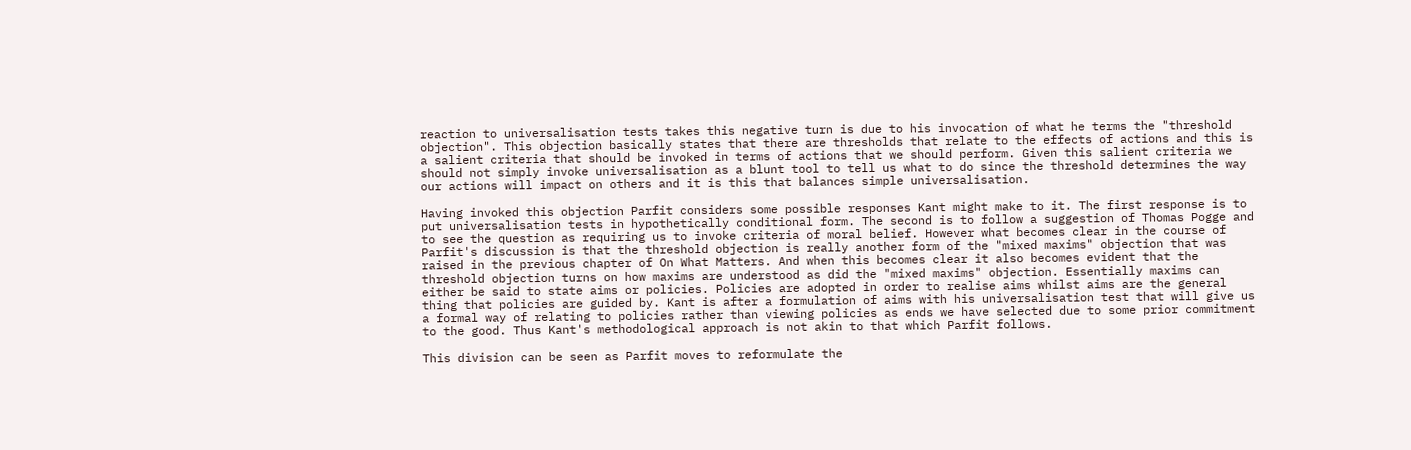reaction to universalisation tests takes this negative turn is due to his invocation of what he terms the "threshold objection". This objection basically states that there are thresholds that relate to the effects of actions and this is a salient criteria that should be invoked in terms of actions that we should perform. Given this salient criteria we should not simply invoke universalisation as a blunt tool to tell us what to do since the threshold determines the way our actions will impact on others and it is this that balances simple universalisation.

Having invoked this objection Parfit considers some possible responses Kant might make to it. The first response is to put universalisation tests in hypothetically conditional form. The second is to follow a suggestion of Thomas Pogge and to see the question as requiring us to invoke criteria of moral belief. However what becomes clear in the course of Parfit's discussion is that the threshold objection is really another form of the "mixed maxims" objection that was raised in the previous chapter of On What Matters. And when this becomes clear it also becomes evident that the threshold objection turns on how maxims are understood as did the "mixed maxims" objection. Essentially maxims can either be said to state aims or policies. Policies are adopted in order to realise aims whilst aims are the general thing that policies are guided by. Kant is after a formulation of aims with his universalisation test that will give us a formal way of relating to policies rather than viewing policies as ends we have selected due to some prior commitment to the good. Thus Kant's methodological approach is not akin to that which Parfit follows.

This division can be seen as Parfit moves to reformulate the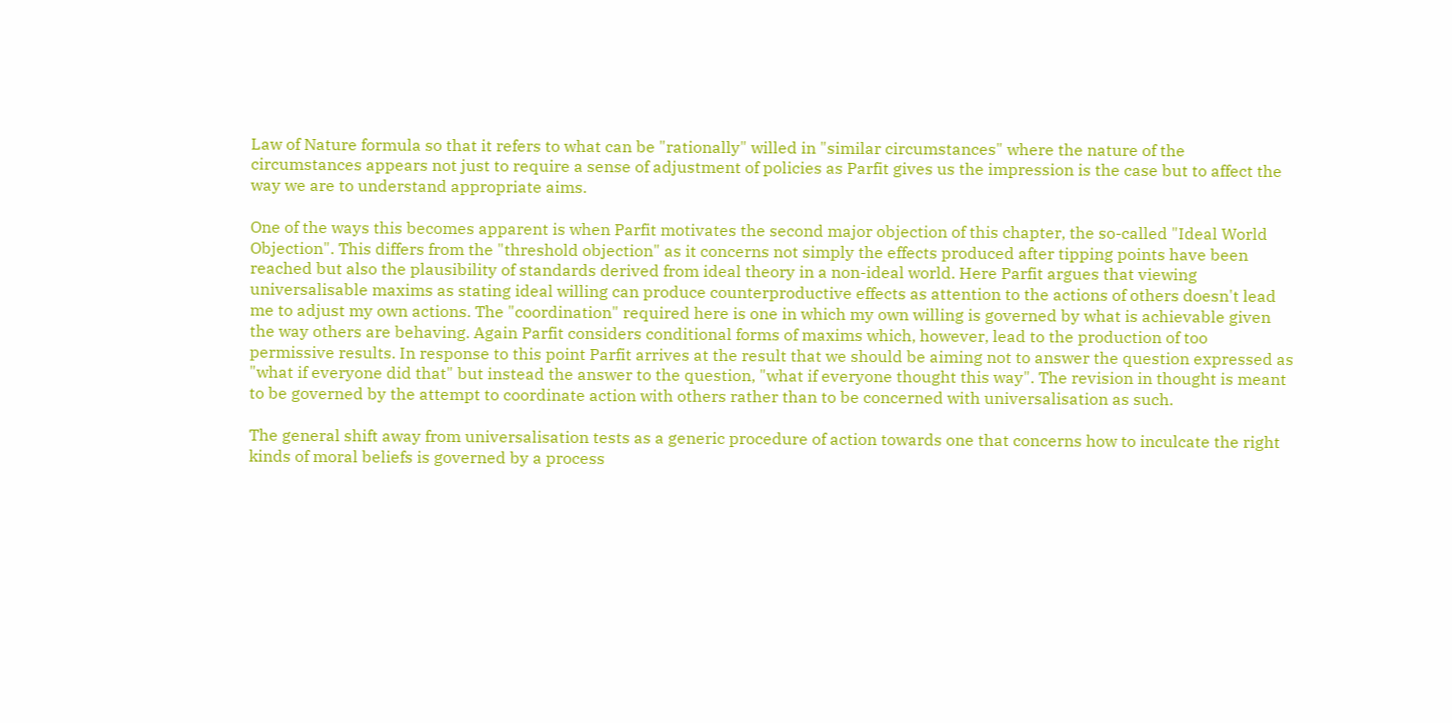Law of Nature formula so that it refers to what can be "rationally" willed in "similar circumstances" where the nature of the circumstances appears not just to require a sense of adjustment of policies as Parfit gives us the impression is the case but to affect the way we are to understand appropriate aims.

One of the ways this becomes apparent is when Parfit motivates the second major objection of this chapter, the so-called "Ideal World Objection". This differs from the "threshold objection" as it concerns not simply the effects produced after tipping points have been reached but also the plausibility of standards derived from ideal theory in a non-ideal world. Here Parfit argues that viewing universalisable maxims as stating ideal willing can produce counterproductive effects as attention to the actions of others doesn't lead me to adjust my own actions. The "coordination" required here is one in which my own willing is governed by what is achievable given the way others are behaving. Again Parfit considers conditional forms of maxims which, however, lead to the production of too permissive results. In response to this point Parfit arrives at the result that we should be aiming not to answer the question expressed as "what if everyone did that" but instead the answer to the question, "what if everyone thought this way". The revision in thought is meant to be governed by the attempt to coordinate action with others rather than to be concerned with universalisation as such.

The general shift away from universalisation tests as a generic procedure of action towards one that concerns how to inculcate the right kinds of moral beliefs is governed by a process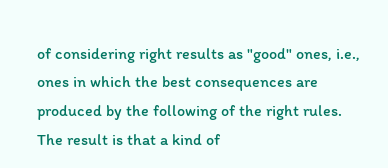of considering right results as "good" ones, i.e., ones in which the best consequences are produced by the following of the right rules. The result is that a kind of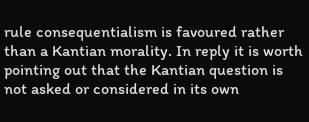rule consequentialism is favoured rather than a Kantian morality. In reply it is worth pointing out that the Kantian question is not asked or considered in its own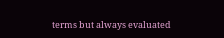terms but always evaluated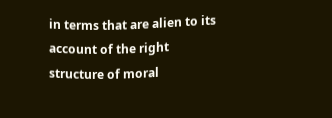in terms that are alien to its account of the right structure of moral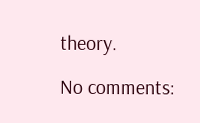theory.

No comments: